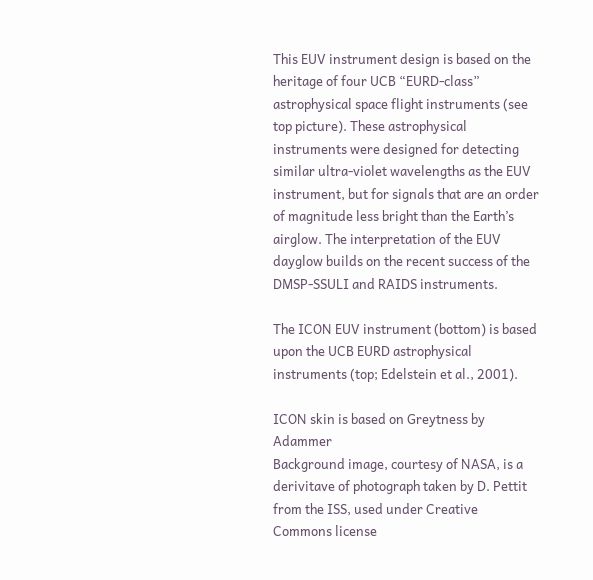This EUV instrument design is based on the heritage of four UCB “EURD-class” astrophysical space flight instruments (see top picture). These astrophysical instruments were designed for detecting similar ultra-violet wavelengths as the EUV instrument, but for signals that are an order of magnitude less bright than the Earth’s airglow. The interpretation of the EUV dayglow builds on the recent success of the DMSP-SSULI and RAIDS instruments.

The ICON EUV instrument (bottom) is based upon the UCB EURD astrophysical instruments (top; Edelstein et al., 2001).

ICON skin is based on Greytness by Adammer
Background image, courtesy of NASA, is a derivitave of photograph taken by D. Pettit from the ISS, used under Creative Commons license